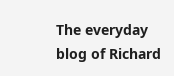The everyday blog of Richard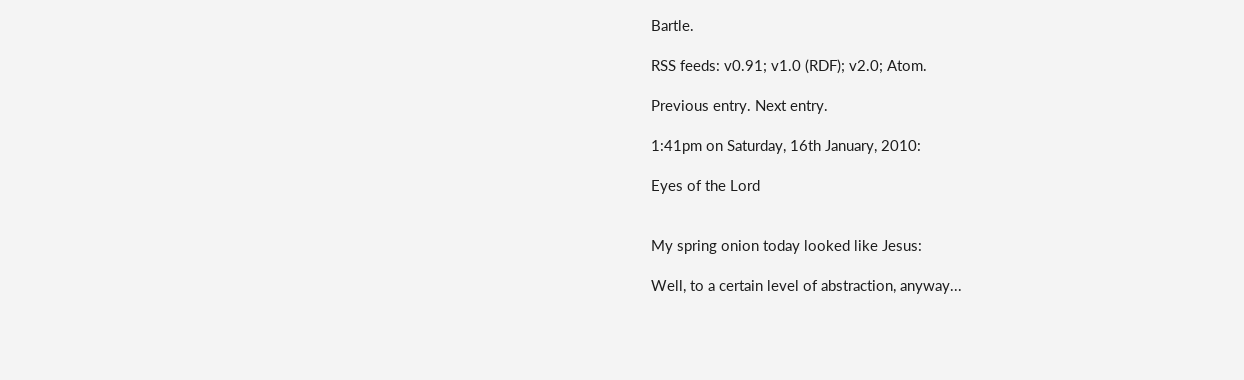Bartle.

RSS feeds: v0.91; v1.0 (RDF); v2.0; Atom.

Previous entry. Next entry.

1:41pm on Saturday, 16th January, 2010:

Eyes of the Lord


My spring onion today looked like Jesus:

Well, to a certain level of abstraction, anyway...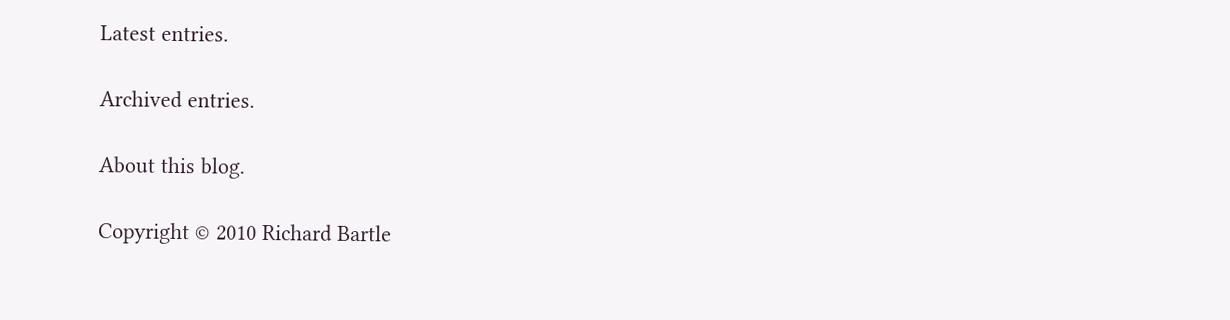Latest entries.

Archived entries.

About this blog.

Copyright © 2010 Richard Bartle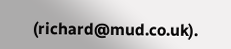(richard@mud.co.uk).